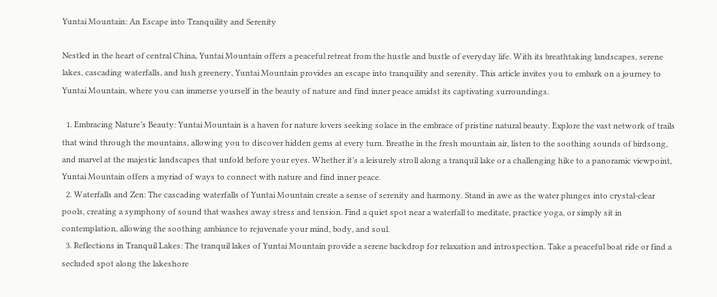Yuntai Mountain: An Escape into Tranquility and Serenity

Nestled in the heart of central China, Yuntai Mountain offers a peaceful retreat from the hustle and bustle of everyday life. With its breathtaking landscapes, serene lakes, cascading waterfalls, and lush greenery, Yuntai Mountain provides an escape into tranquility and serenity. This article invites you to embark on a journey to Yuntai Mountain, where you can immerse yourself in the beauty of nature and find inner peace amidst its captivating surroundings.

  1. Embracing Nature’s Beauty: Yuntai Mountain is a haven for nature lovers seeking solace in the embrace of pristine natural beauty. Explore the vast network of trails that wind through the mountains, allowing you to discover hidden gems at every turn. Breathe in the fresh mountain air, listen to the soothing sounds of birdsong, and marvel at the majestic landscapes that unfold before your eyes. Whether it’s a leisurely stroll along a tranquil lake or a challenging hike to a panoramic viewpoint, Yuntai Mountain offers a myriad of ways to connect with nature and find inner peace.
  2. Waterfalls and Zen: The cascading waterfalls of Yuntai Mountain create a sense of serenity and harmony. Stand in awe as the water plunges into crystal-clear pools, creating a symphony of sound that washes away stress and tension. Find a quiet spot near a waterfall to meditate, practice yoga, or simply sit in contemplation, allowing the soothing ambiance to rejuvenate your mind, body, and soul.
  3. Reflections in Tranquil Lakes: The tranquil lakes of Yuntai Mountain provide a serene backdrop for relaxation and introspection. Take a peaceful boat ride or find a secluded spot along the lakeshore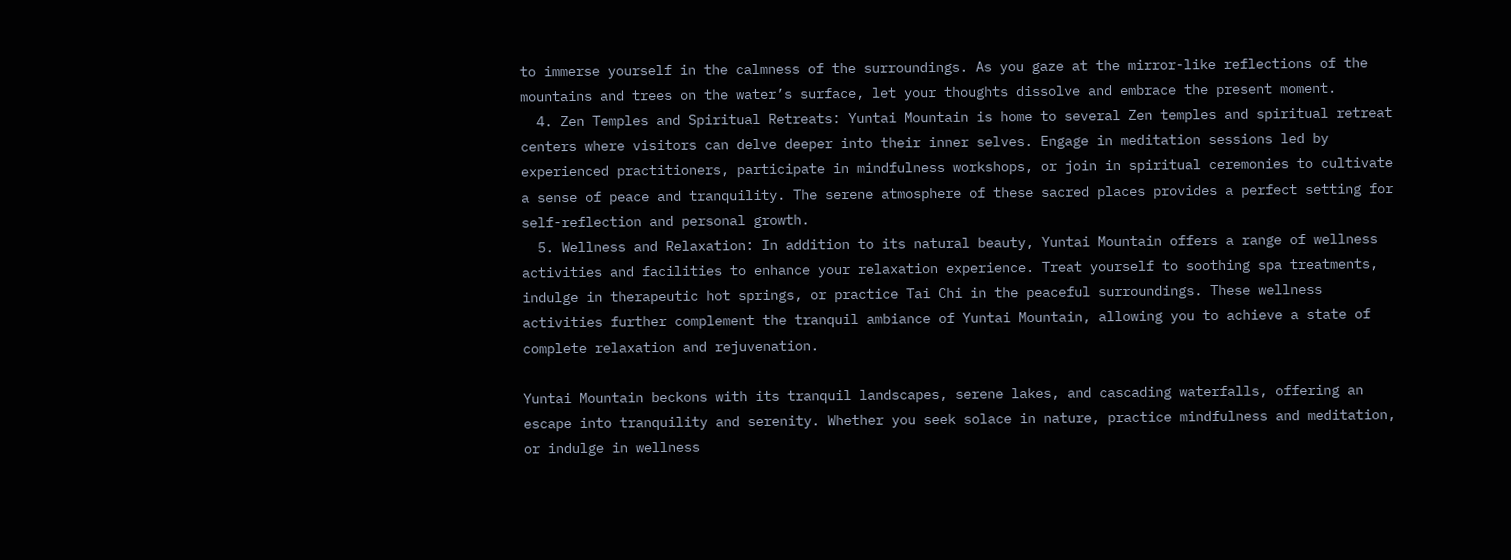to immerse yourself in the calmness of the surroundings. As you gaze at the mirror-like reflections of the mountains and trees on the water’s surface, let your thoughts dissolve and embrace the present moment.
  4. Zen Temples and Spiritual Retreats: Yuntai Mountain is home to several Zen temples and spiritual retreat centers where visitors can delve deeper into their inner selves. Engage in meditation sessions led by experienced practitioners, participate in mindfulness workshops, or join in spiritual ceremonies to cultivate a sense of peace and tranquility. The serene atmosphere of these sacred places provides a perfect setting for self-reflection and personal growth.
  5. Wellness and Relaxation: In addition to its natural beauty, Yuntai Mountain offers a range of wellness activities and facilities to enhance your relaxation experience. Treat yourself to soothing spa treatments, indulge in therapeutic hot springs, or practice Tai Chi in the peaceful surroundings. These wellness activities further complement the tranquil ambiance of Yuntai Mountain, allowing you to achieve a state of complete relaxation and rejuvenation.

Yuntai Mountain beckons with its tranquil landscapes, serene lakes, and cascading waterfalls, offering an escape into tranquility and serenity. Whether you seek solace in nature, practice mindfulness and meditation, or indulge in wellness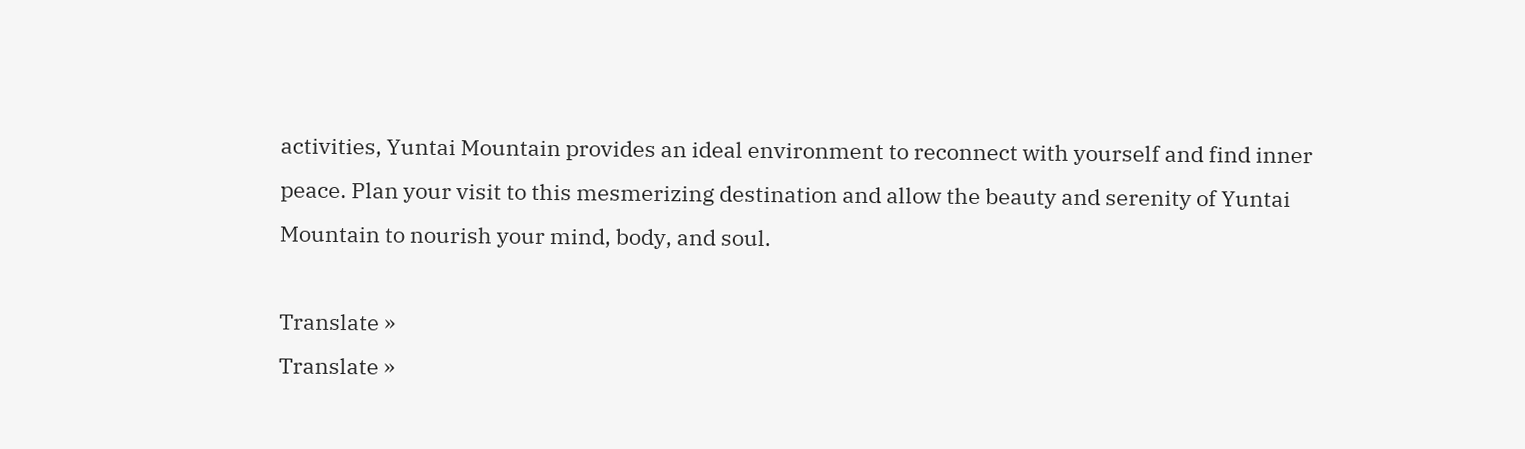activities, Yuntai Mountain provides an ideal environment to reconnect with yourself and find inner peace. Plan your visit to this mesmerizing destination and allow the beauty and serenity of Yuntai Mountain to nourish your mind, body, and soul.

Translate »
Translate »